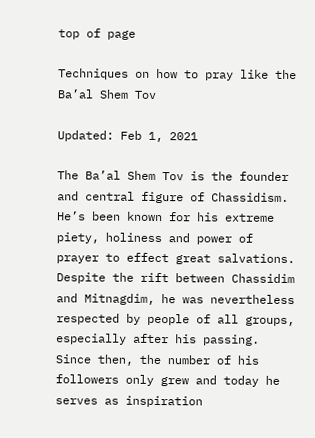top of page

Techniques on how to pray like the Ba’al Shem Tov

Updated: Feb 1, 2021

The Ba’al Shem Tov is the founder and central figure of Chassidism. He’s been known for his extreme piety, holiness and power of prayer to effect great salvations. Despite the rift between Chassidim and Mitnagdim, he was nevertheless respected by people of all groups, especially after his passing. Since then, the number of his followers only grew and today he serves as inspiration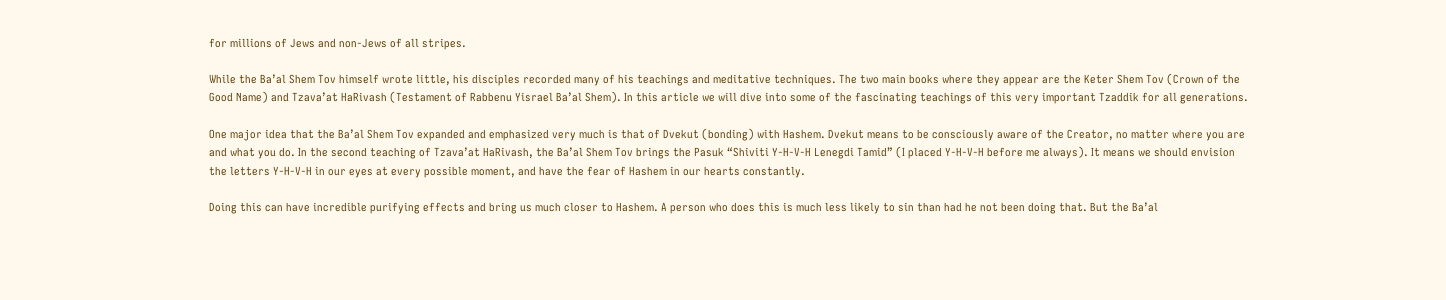for millions of Jews and non-Jews of all stripes.

While the Ba’al Shem Tov himself wrote little, his disciples recorded many of his teachings and meditative techniques. The two main books where they appear are the Keter Shem Tov (Crown of the Good Name) and Tzava’at HaRivash (Testament of Rabbenu Yisrael Ba’al Shem). In this article we will dive into some of the fascinating teachings of this very important Tzaddik for all generations.

One major idea that the Ba’al Shem Tov expanded and emphasized very much is that of Dvekut (bonding) with Hashem. Dvekut means to be consciously aware of the Creator, no matter where you are and what you do. In the second teaching of Tzava’at HaRivash, the Ba’al Shem Tov brings the Pasuk “Shiviti Y-H-V-H Lenegdi Tamid” (I placed Y-H-V-H before me always). It means we should envision the letters Y-H-V-H in our eyes at every possible moment, and have the fear of Hashem in our hearts constantly.

Doing this can have incredible purifying effects and bring us much closer to Hashem. A person who does this is much less likely to sin than had he not been doing that. But the Ba’al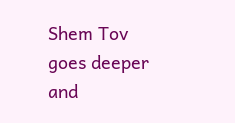Shem Tov goes deeper and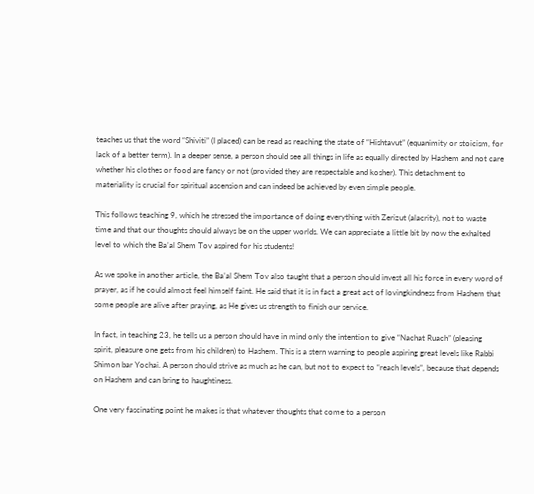teaches us that the word “Shiviti” (I placed) can be read as reaching the state of “Hishtavut” (equanimity or stoicism, for lack of a better term). In a deeper sense, a person should see all things in life as equally directed by Hashem and not care whether his clothes or food are fancy or not (provided they are respectable and kosher). This detachment to materiality is crucial for spiritual ascension and can indeed be achieved by even simple people.

This follows teaching 9, which he stressed the importance of doing everything with Zerizut (alacrity), not to waste time and that our thoughts should always be on the upper worlds. We can appreciate a little bit by now the exhalted level to which the Ba’al Shem Tov aspired for his students!

As we spoke in another article, the Ba’al Shem Tov also taught that a person should invest all his force in every word of prayer, as if he could almost feel himself faint. He said that it is in fact a great act of lovingkindness from Hashem that some people are alive after praying, as He gives us strength to finish our service.

In fact, in teaching 23, he tells us a person should have in mind only the intention to give “Nachat Ruach” (pleasing spirit, pleasure one gets from his children) to Hashem. This is a stern warning to people aspiring great levels like Rabbi Shimon bar Yochai. A person should strive as much as he can, but not to expect to “reach levels”, because that depends on Hashem and can bring to haughtiness.

One very fascinating point he makes is that whatever thoughts that come to a person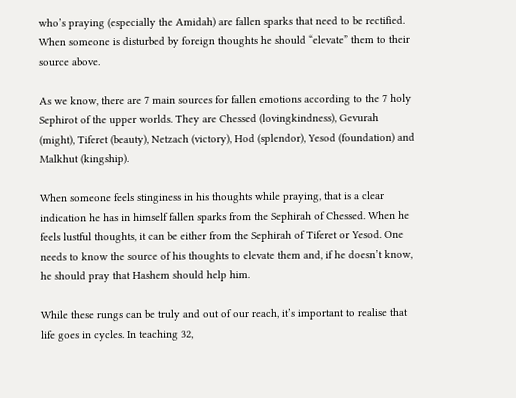who’s praying (especially the Amidah) are fallen sparks that need to be rectified. When someone is disturbed by foreign thoughts he should “elevate” them to their source above.

As we know, there are 7 main sources for fallen emotions according to the 7 holy Sephirot of the upper worlds. They are Chessed (lovingkindness), Gevurah (might), Tiferet (beauty), Netzach (victory), Hod (splendor), Yesod (foundation) and Malkhut (kingship).

When someone feels stinginess in his thoughts while praying, that is a clear indication he has in himself fallen sparks from the Sephirah of Chessed. When he feels lustful thoughts, it can be either from the Sephirah of Tiferet or Yesod. One needs to know the source of his thoughts to elevate them and, if he doesn’t know, he should pray that Hashem should help him.

While these rungs can be truly and out of our reach, it’s important to realise that life goes in cycles. In teaching 32,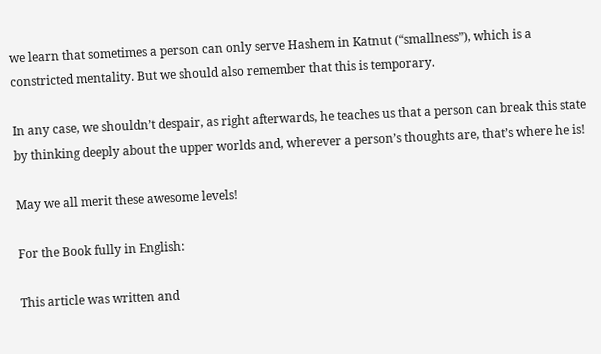we learn that sometimes a person can only serve Hashem in Katnut (“smallness”), which is a constricted mentality. But we should also remember that this is temporary.

In any case, we shouldn’t despair, as right afterwards, he teaches us that a person can break this state by thinking deeply about the upper worlds and, wherever a person’s thoughts are, that’s where he is!

May we all merit these awesome levels!

For the Book fully in English:

This article was written and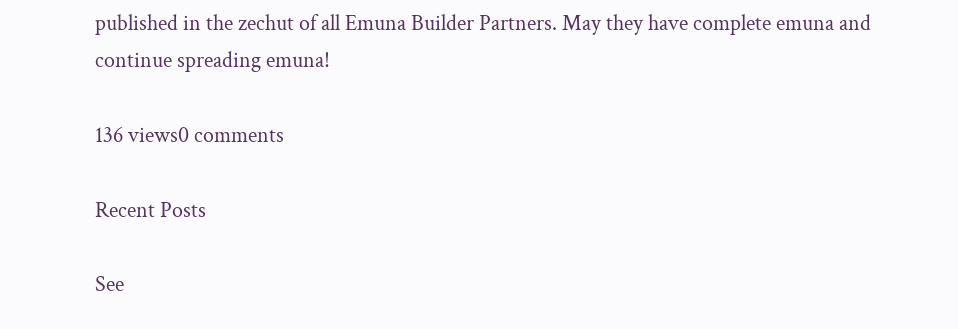published in the zechut of all Emuna Builder Partners. May they have complete emuna and continue spreading emuna!

136 views0 comments

Recent Posts

See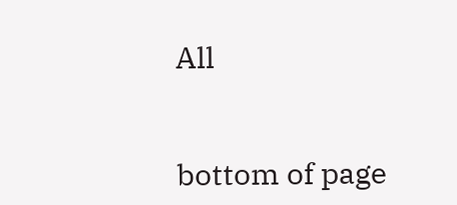All


bottom of page